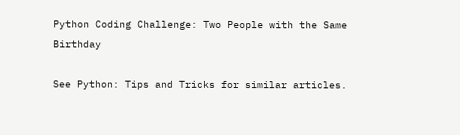Python Coding Challenge: Two People with the Same Birthday

See Python: Tips and Tricks for similar articles.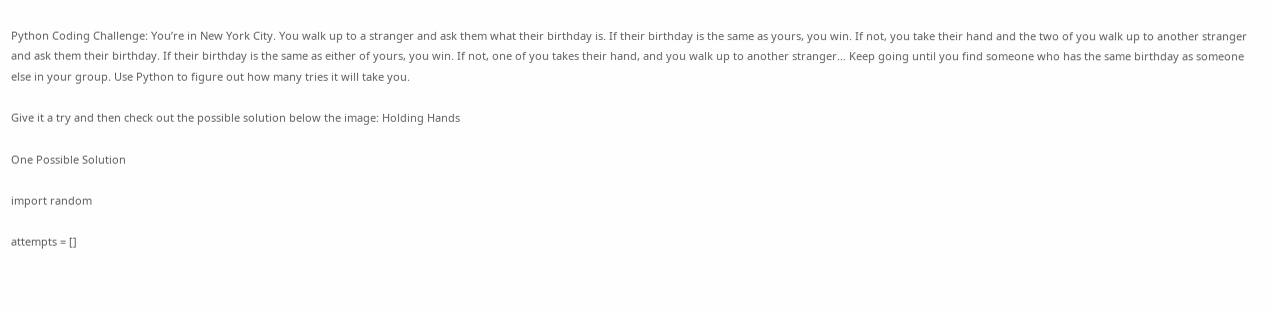Python Coding Challenge: You’re in New York City. You walk up to a stranger and ask them what their birthday is. If their birthday is the same as yours, you win. If not, you take their hand and the two of you walk up to another stranger and ask them their birthday. If their birthday is the same as either of yours, you win. If not, one of you takes their hand, and you walk up to another stranger… Keep going until you find someone who has the same birthday as someone else in your group. Use Python to figure out how many tries it will take you.

Give it a try and then check out the possible solution below the image: Holding Hands

One Possible Solution

import random

attempts = []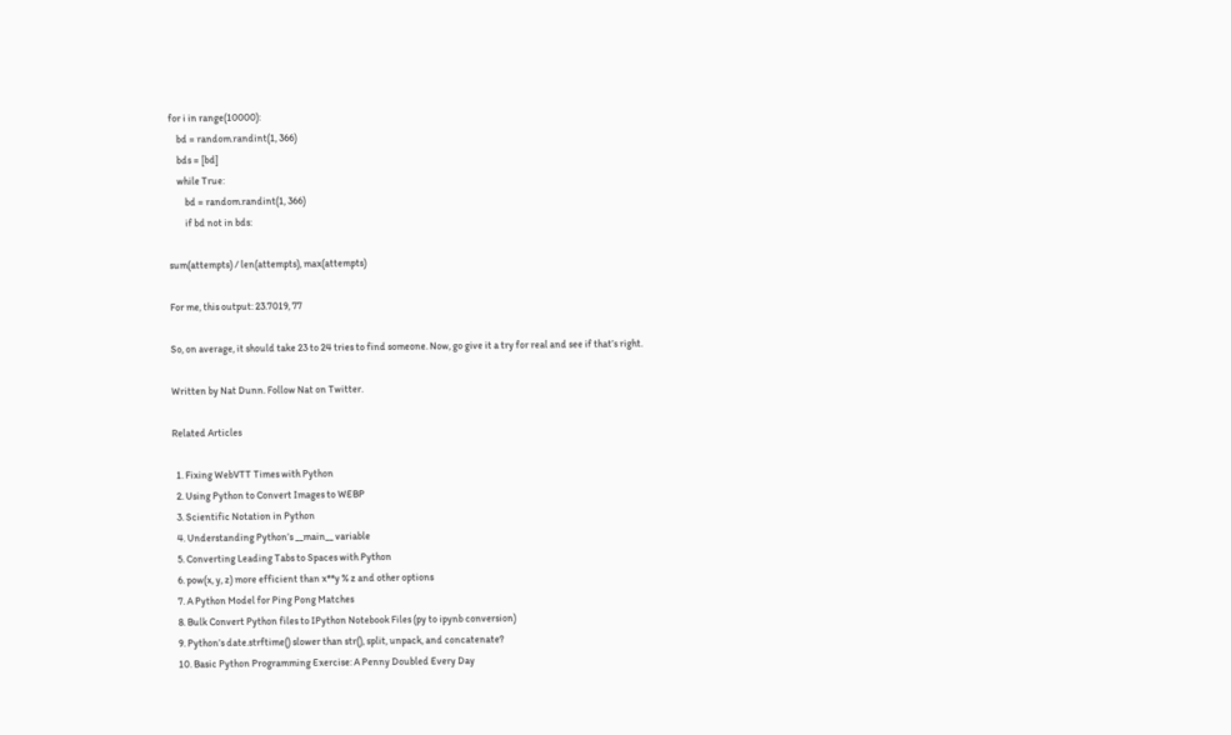for i in range(10000):
    bd = random.randint(1, 366)
    bds = [bd]
    while True:
        bd = random.randint(1, 366)
        if bd not in bds:

sum(attempts) / len(attempts), max(attempts)

For me, this output: 23.7019, 77

So, on average, it should take 23 to 24 tries to find someone. Now, go give it a try for real and see if that’s right.

Written by Nat Dunn. Follow Nat on Twitter.

Related Articles

  1. Fixing WebVTT Times with Python
  2. Using Python to Convert Images to WEBP
  3. Scientific Notation in Python
  4. Understanding Python’s __main__ variable
  5. Converting Leading Tabs to Spaces with Python
  6. pow(x, y, z) more efficient than x**y % z and other options
  7. A Python Model for Ping Pong Matches
  8. Bulk Convert Python files to IPython Notebook Files (py to ipynb conversion)
  9. Python’s date.strftime() slower than str(), split, unpack, and concatenate?
  10. Basic Python Programming Exercise: A Penny Doubled Every Day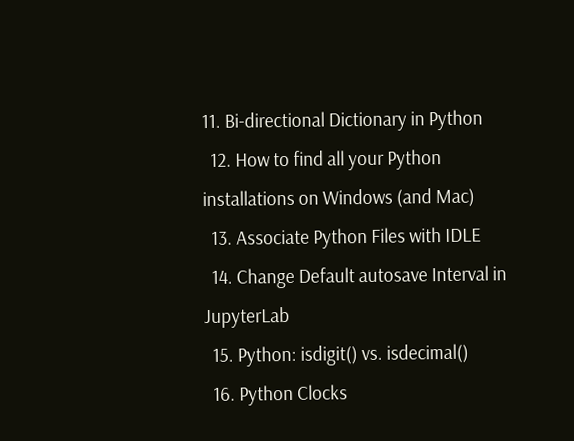11. Bi-directional Dictionary in Python
  12. How to find all your Python installations on Windows (and Mac)
  13. Associate Python Files with IDLE
  14. Change Default autosave Interval in JupyterLab
  15. Python: isdigit() vs. isdecimal()
  16. Python Clocks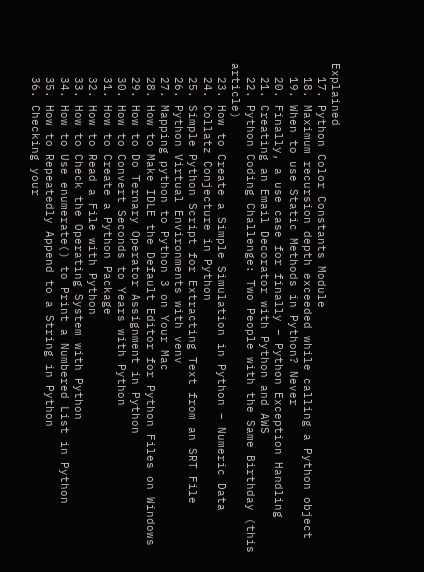Explained
  17. Python Color Constants Module
  18. Maximum recursion depth exceeded while calling a Python object
  19. When to use Static Methods in Python? Never
  20. Finally, a use case for finally – Python Exception Handling
  21. Creating an Email Decorator with Python and AWS
  22. Python Coding Challenge: Two People with the Same Birthday (this article)
  23. How to Create a Simple Simulation in Python – Numeric Data
  24. Collatz Conjecture in Python
  25. Simple Python Script for Extracting Text from an SRT File
  26. Python Virtual Environments with venv
  27. Mapping python to Python 3 on Your Mac
  28. How to Make IDLE the Default Editor for Python Files on Windows
  29. How to Do Ternary Operator Assignment in Python
  30. How to Convert Seconds to Years with Python
  31. How to Create a Python Package
  32. How to Read a File with Python
  33. How to Check the Operating System with Python
  34. How to Use enumerate() to Print a Numbered List in Python
  35. How to Repeatedly Append to a String in Python
  36. Checking your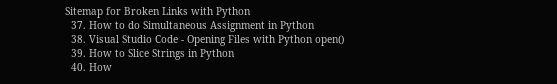Sitemap for Broken Links with Python
  37. How to do Simultaneous Assignment in Python
  38. Visual Studio Code - Opening Files with Python open()
  39. How to Slice Strings in Python
  40. How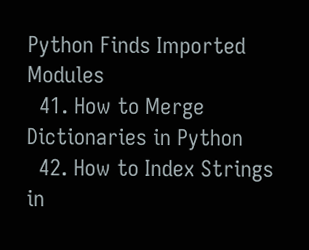Python Finds Imported Modules
  41. How to Merge Dictionaries in Python
  42. How to Index Strings in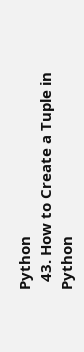Python
  43. How to Create a Tuple in Python